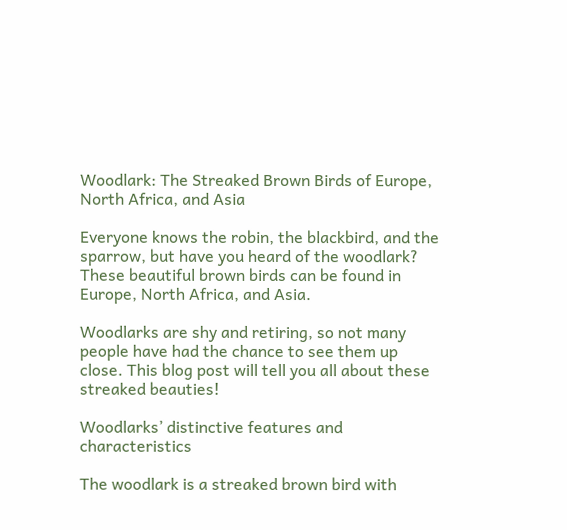Woodlark: The Streaked Brown Birds of Europe, North Africa, and Asia

Everyone knows the robin, the blackbird, and the sparrow, but have you heard of the woodlark? These beautiful brown birds can be found in Europe, North Africa, and Asia.

Woodlarks are shy and retiring, so not many people have had the chance to see them up close. This blog post will tell you all about these streaked beauties!

Woodlarks’ distinctive features and characteristics

The woodlark is a streaked brown bird with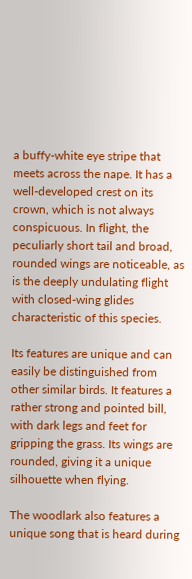a buffy-white eye stripe that meets across the nape. It has a well-developed crest on its crown, which is not always conspicuous. In flight, the peculiarly short tail and broad, rounded wings are noticeable, as is the deeply undulating flight with closed-wing glides characteristic of this species.

Its features are unique and can easily be distinguished from other similar birds. It features a rather strong and pointed bill, with dark legs and feet for gripping the grass. Its wings are rounded, giving it a unique silhouette when flying.

The woodlark also features a unique song that is heard during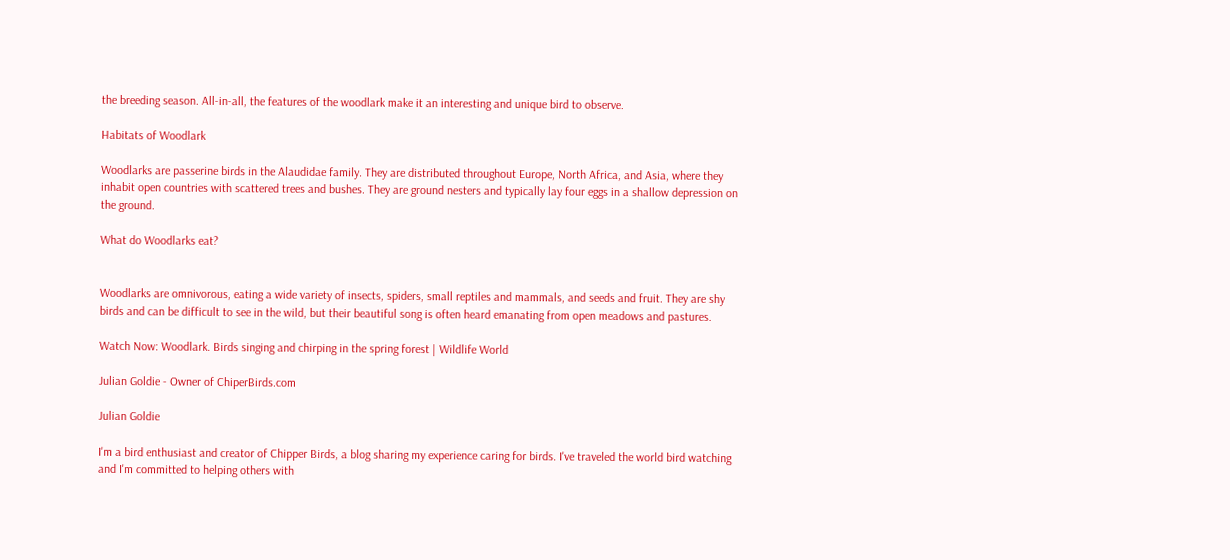the breeding season. All-in-all, the features of the woodlark make it an interesting and unique bird to observe.

Habitats of Woodlark

Woodlarks are passerine birds in the Alaudidae family. They are distributed throughout Europe, North Africa, and Asia, where they inhabit open countries with scattered trees and bushes. They are ground nesters and typically lay four eggs in a shallow depression on the ground.

What do Woodlarks eat?


Woodlarks are omnivorous, eating a wide variety of insects, spiders, small reptiles and mammals, and seeds and fruit. They are shy birds and can be difficult to see in the wild, but their beautiful song is often heard emanating from open meadows and pastures.

Watch Now: Woodlark. Birds singing and chirping in the spring forest | Wildlife World

Julian Goldie - Owner of ChiperBirds.com

Julian Goldie

I'm a bird enthusiast and creator of Chipper Birds, a blog sharing my experience caring for birds. I've traveled the world bird watching and I'm committed to helping others with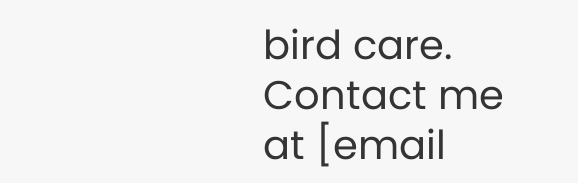bird care. Contact me at [email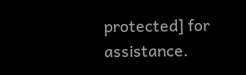protected] for assistance.